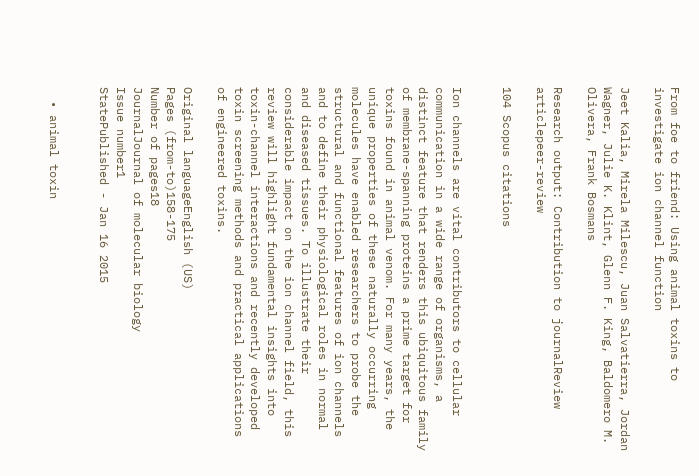From foe to friend: Using animal toxins to investigate ion channel function

Jeet Kalia, Mirela Milescu, Juan Salvatierra, Jordan Wagner, Julie K. Klint, Glenn F. King, Baldomero M. Olivera, Frank Bosmans

Research output: Contribution to journalReview articlepeer-review

104 Scopus citations


Ion channels are vital contributors to cellular communication in a wide range of organisms, a distinct feature that renders this ubiquitous family of membrane-spanning proteins a prime target for toxins found in animal venom. For many years, the unique properties of these naturally occurring molecules have enabled researchers to probe the structural and functional features of ion channels and to define their physiological roles in normal and diseased tissues. To illustrate their considerable impact on the ion channel field, this review will highlight fundamental insights into toxin-channel interactions and recently developed toxin screening methods and practical applications of engineered toxins.

Original languageEnglish (US)
Pages (from-to)158-175
Number of pages18
JournalJournal of molecular biology
Issue number1
StatePublished - Jan 16 2015


  • animal toxin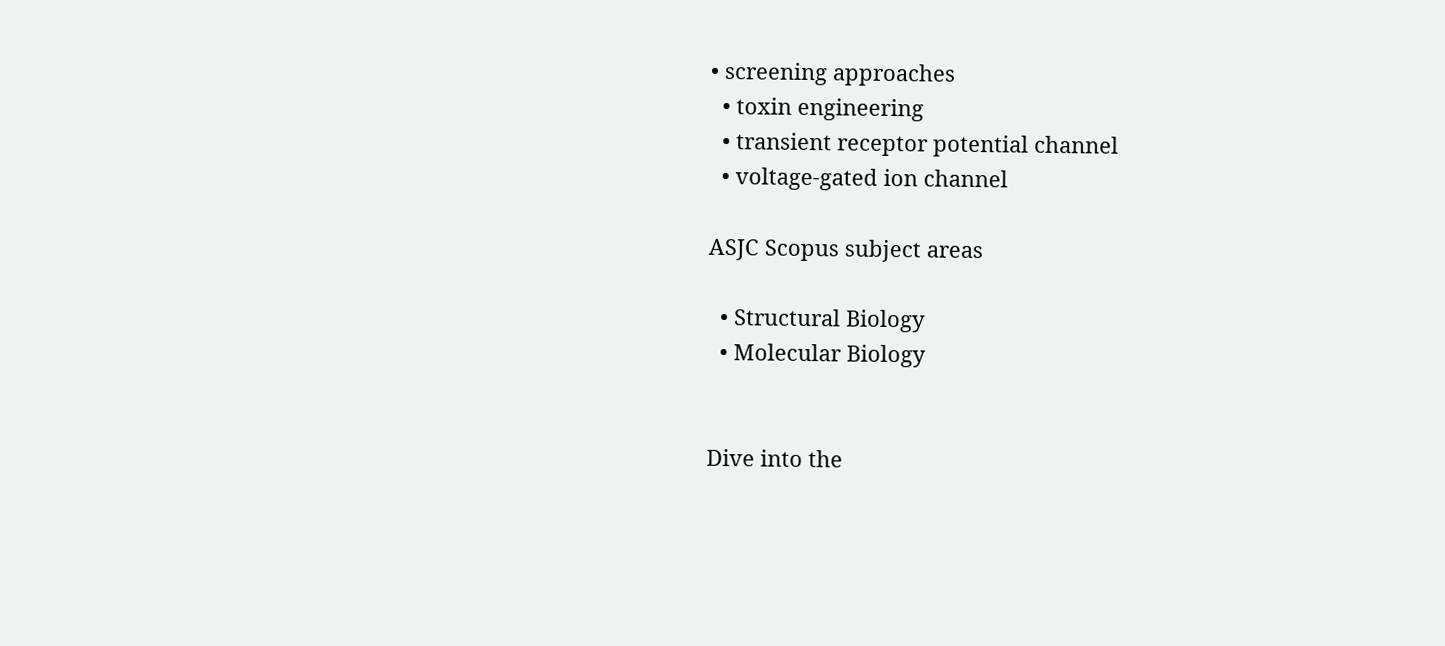• screening approaches
  • toxin engineering
  • transient receptor potential channel
  • voltage-gated ion channel

ASJC Scopus subject areas

  • Structural Biology
  • Molecular Biology


Dive into the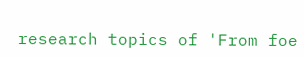research topics of 'From foe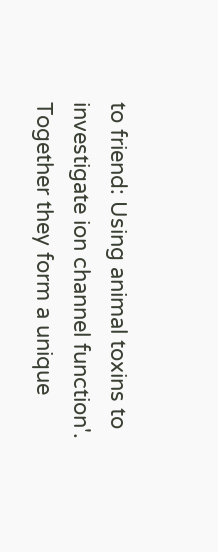to friend: Using animal toxins to investigate ion channel function'. Together they form a unique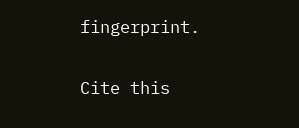fingerprint.

Cite this